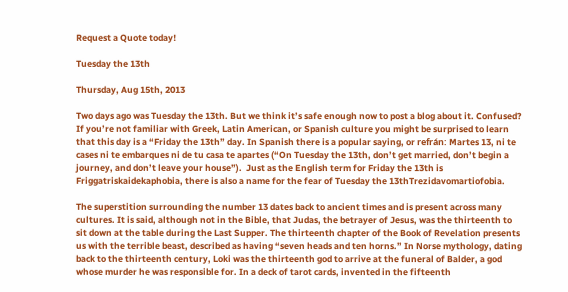Request a Quote today!

Tuesday the 13th

Thursday, Aug 15th, 2013

Two days ago was Tuesday the 13th. But we think it’s safe enough now to post a blog about it. Confused? If you’re not familiar with Greek, Latin American, or Spanish culture you might be surprised to learn that this day is a “Friday the 13th” day. In Spanish there is a popular saying, or refrán: Martes 13, ni te cases ni te embarques ni de tu casa te apartes (“On Tuesday the 13th, don’t get married, don’t begin a journey, and don’t leave your house”).  Just as the English term for Friday the 13th is Friggatriskaidekaphobia, there is also a name for the fear of Tuesday the 13thTrezidavomartiofobia.

The superstition surrounding the number 13 dates back to ancient times and is present across many cultures. It is said, although not in the Bible, that Judas, the betrayer of Jesus, was the thirteenth to sit down at the table during the Last Supper. The thirteenth chapter of the Book of Revelation presents us with the terrible beast, described as having “seven heads and ten horns.” In Norse mythology, dating back to the thirteenth century, Loki was the thirteenth god to arrive at the funeral of Balder, a god whose murder he was responsible for. In a deck of tarot cards, invented in the fifteenth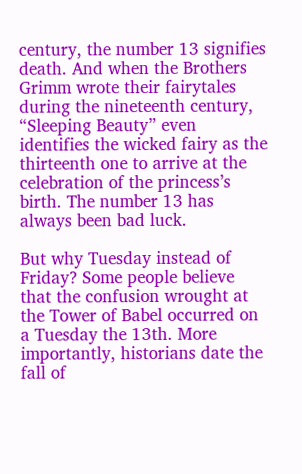century, the number 13 signifies death. And when the Brothers Grimm wrote their fairytales during the nineteenth century, “Sleeping Beauty” even identifies the wicked fairy as the thirteenth one to arrive at the celebration of the princess’s birth. The number 13 has always been bad luck.

But why Tuesday instead of Friday? Some people believe that the confusion wrought at the Tower of Babel occurred on a Tuesday the 13th. More importantly, historians date the fall of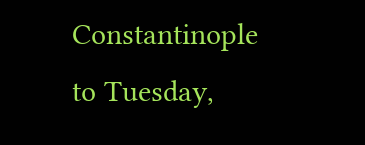Constantinople to Tuesday,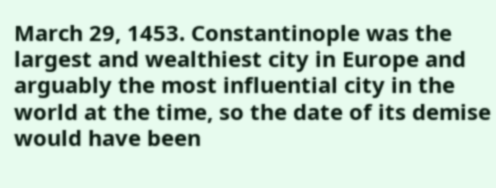March 29, 1453. Constantinople was the largest and wealthiest city in Europe and arguably the most influential city in the world at the time, so the date of its demise would have been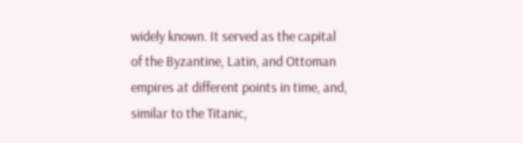widely known. It served as the capital of the Byzantine, Latin, and Ottoman empires at different points in time, and, similar to the Titanic,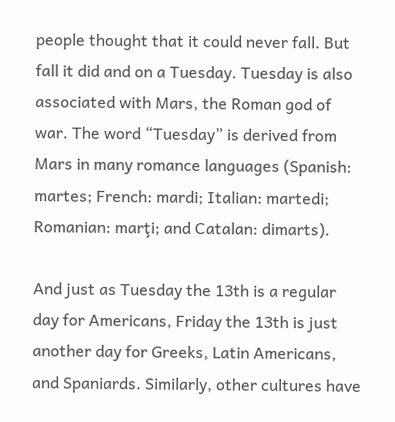people thought that it could never fall. But fall it did and on a Tuesday. Tuesday is also associated with Mars, the Roman god of war. The word “Tuesday” is derived from Mars in many romance languages (Spanish: martes; French: mardi; Italian: martedi; Romanian: marţi; and Catalan: dimarts).

And just as Tuesday the 13th is a regular day for Americans, Friday the 13th is just another day for Greeks, Latin Americans, and Spaniards. Similarly, other cultures have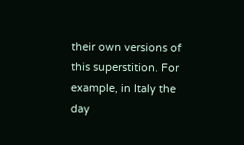their own versions of this superstition. For example, in Italy the day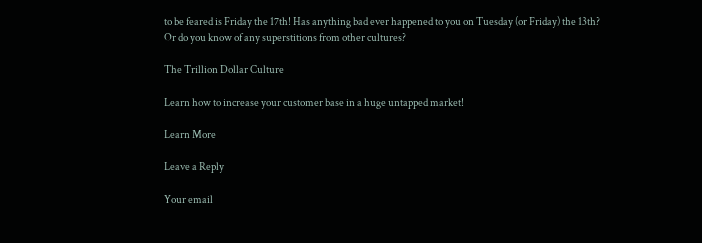to be feared is Friday the 17th! Has anything bad ever happened to you on Tuesday (or Friday) the 13th? Or do you know of any superstitions from other cultures?

The Trillion Dollar Culture

Learn how to increase your customer base in a huge untapped market!

Learn More

Leave a Reply

Your email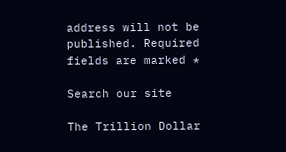address will not be published. Required fields are marked *

Search our site

The Trillion Dollar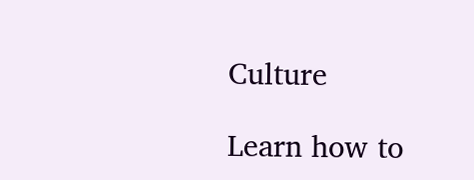Culture

Learn how to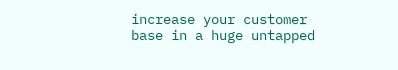increase your customer base in a huge untapped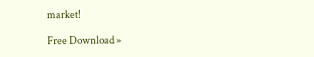market!

Free Download »